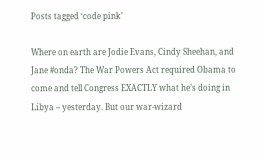Posts tagged ‘code pink’

Where on earth are Jodie Evans, Cindy Sheehan, and Jane #onda? The War Powers Act required Obama to come and tell Congress EXACTLY what he’s doing in Libya – yesterday. But our war-wizard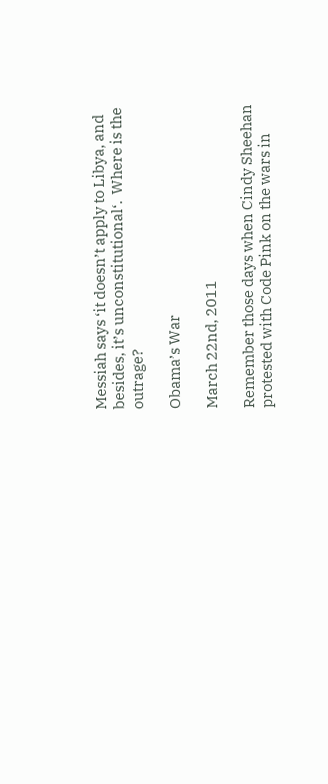Messiah says ‘it doesn’t apply to Libya, and besides, it’s unconstitutional‘.  Where is the outrage?

Obama’s War

March 22nd, 2011

Remember those days when Cindy Sheehan protested with Code Pink on the wars in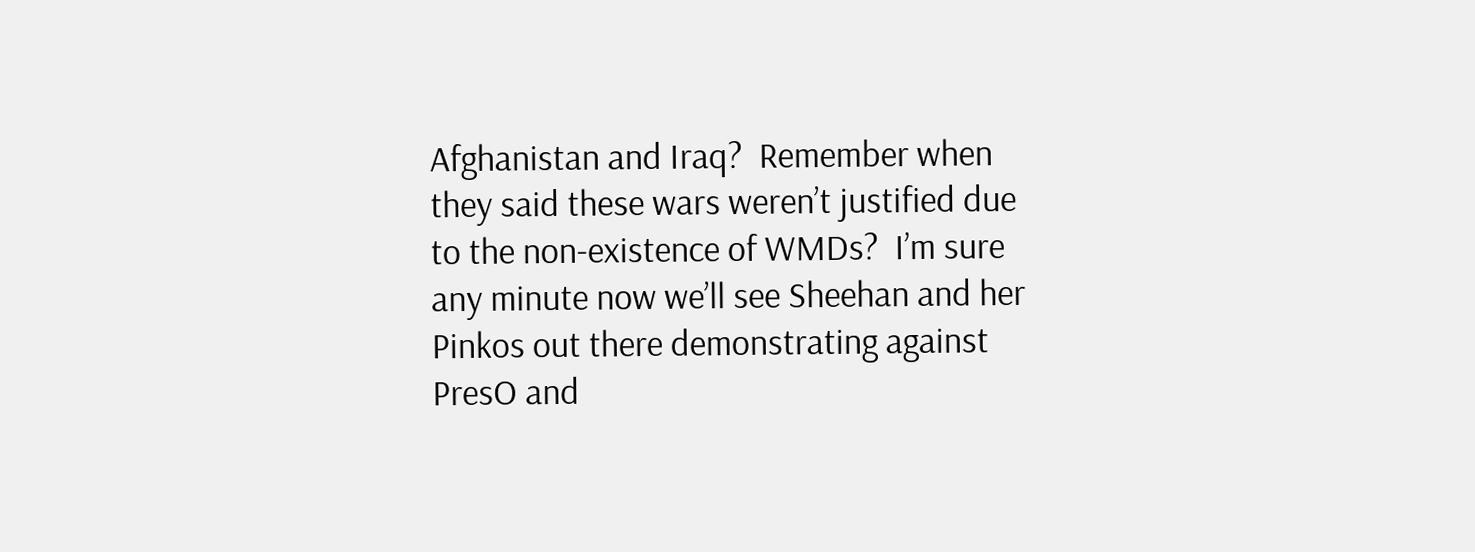Afghanistan and Iraq?  Remember when they said these wars weren’t justified due to the non-existence of WMDs?  I’m sure any minute now we’ll see Sheehan and her Pinkos out there demonstrating against PresO and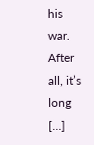his war.   After all, it’s long […]